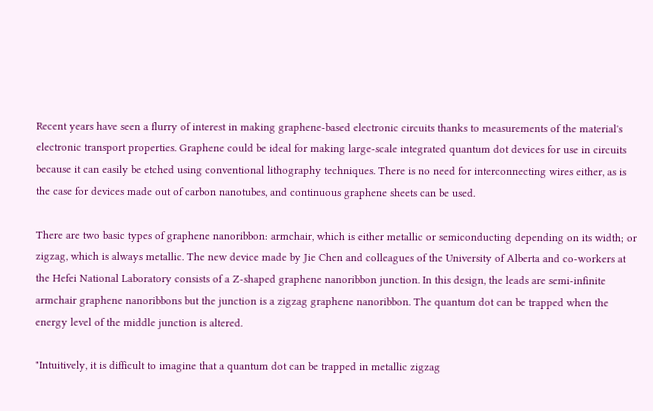Recent years have seen a flurry of interest in making graphene-based electronic circuits thanks to measurements of the material's electronic transport properties. Graphene could be ideal for making large-scale integrated quantum dot devices for use in circuits because it can easily be etched using conventional lithography techniques. There is no need for interconnecting wires either, as is the case for devices made out of carbon nanotubes, and continuous graphene sheets can be used.

There are two basic types of graphene nanoribbon: armchair, which is either metallic or semiconducting depending on its width; or zigzag, which is always metallic. The new device made by Jie Chen and colleagues of the University of Alberta and co-workers at the Hefei National Laboratory consists of a Z-shaped graphene nanoribbon junction. In this design, the leads are semi-infinite armchair graphene nanoribbons but the junction is a zigzag graphene nanoribbon. The quantum dot can be trapped when the energy level of the middle junction is altered.

"Intuitively, it is difficult to imagine that a quantum dot can be trapped in metallic zigzag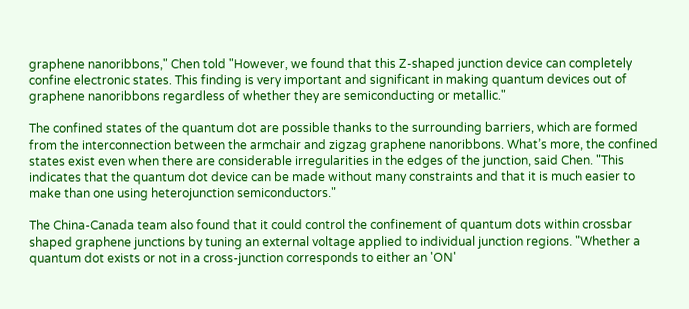graphene nanoribbons," Chen told "However, we found that this Z-shaped junction device can completely confine electronic states. This finding is very important and significant in making quantum devices out of graphene nanoribbons regardless of whether they are semiconducting or metallic."

The confined states of the quantum dot are possible thanks to the surrounding barriers, which are formed from the interconnection between the armchair and zigzag graphene nanoribbons. What’s more, the confined states exist even when there are considerable irregularities in the edges of the junction, said Chen. "This indicates that the quantum dot device can be made without many constraints and that it is much easier to make than one using heterojunction semiconductors."

The China-Canada team also found that it could control the confinement of quantum dots within crossbar shaped graphene junctions by tuning an external voltage applied to individual junction regions. "Whether a quantum dot exists or not in a cross-junction corresponds to either an 'ON'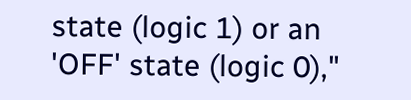state (logic 1) or an 'OFF' state (logic 0),"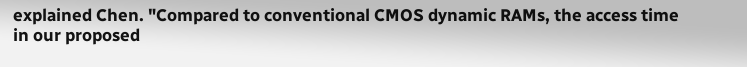explained Chen. "Compared to conventional CMOS dynamic RAMs, the access time in our proposed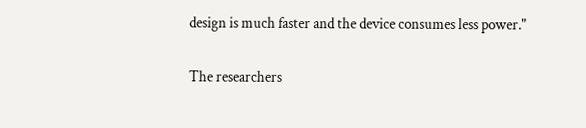design is much faster and the device consumes less power."

The researchers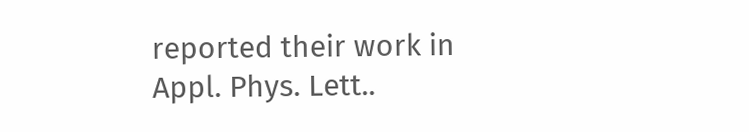reported their work in Appl. Phys. Lett..